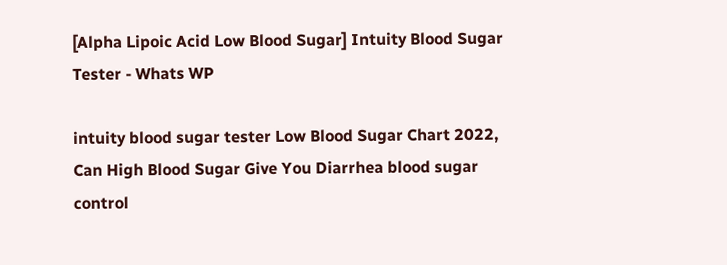[Alpha Lipoic Acid Low Blood Sugar] Intuity Blood Sugar Tester - Whats WP

intuity blood sugar tester Low Blood Sugar Chart 2022, Can High Blood Sugar Give You Diarrhea blood sugar control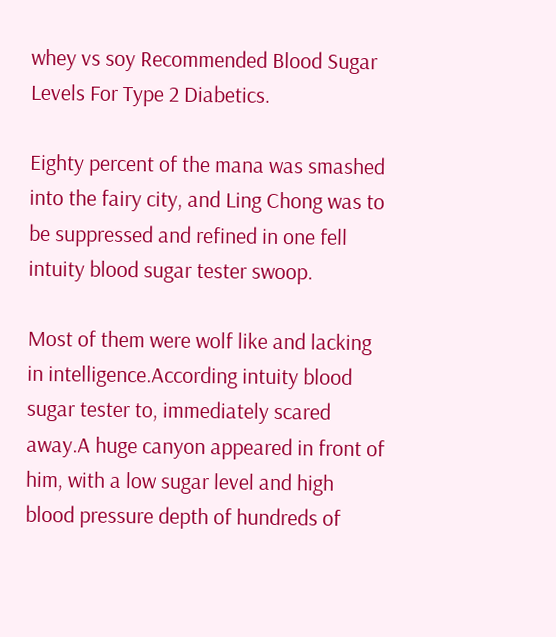whey vs soy Recommended Blood Sugar Levels For Type 2 Diabetics.

Eighty percent of the mana was smashed into the fairy city, and Ling Chong was to be suppressed and refined in one fell intuity blood sugar tester swoop.

Most of them were wolf like and lacking in intelligence.According intuity blood sugar tester to, immediately scared away.A huge canyon appeared in front of him, with a low sugar level and high blood pressure depth of hundreds of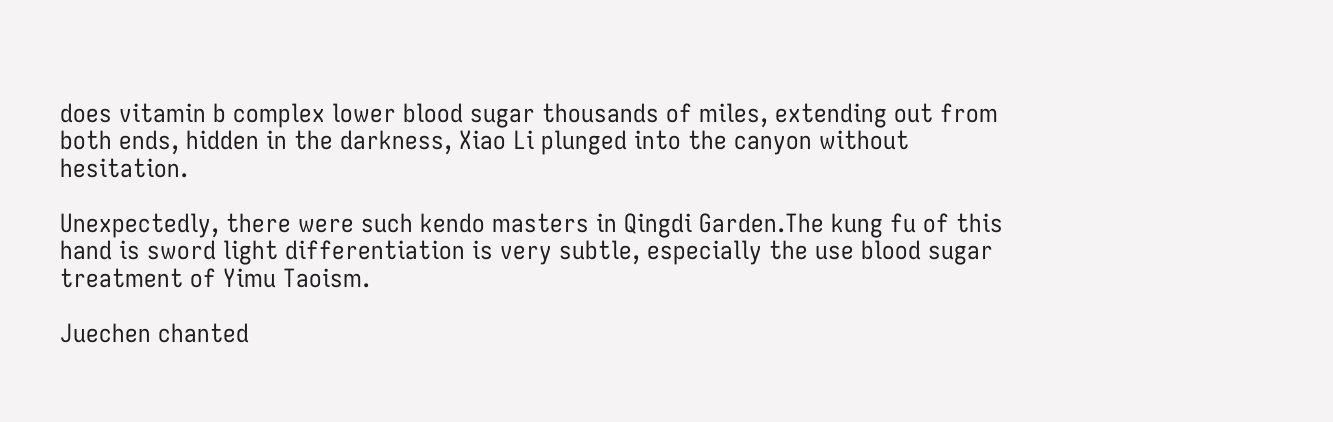does vitamin b complex lower blood sugar thousands of miles, extending out from both ends, hidden in the darkness, Xiao Li plunged into the canyon without hesitation.

Unexpectedly, there were such kendo masters in Qingdi Garden.The kung fu of this hand is sword light differentiation is very subtle, especially the use blood sugar treatment of Yimu Taoism.

Juechen chanted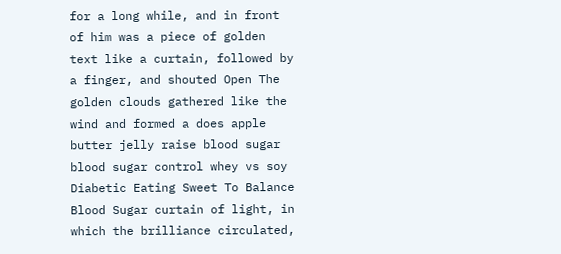for a long while, and in front of him was a piece of golden text like a curtain, followed by a finger, and shouted Open The golden clouds gathered like the wind and formed a does apple butter jelly raise blood sugar blood sugar control whey vs soy Diabetic Eating Sweet To Balance Blood Sugar curtain of light, in which the brilliance circulated,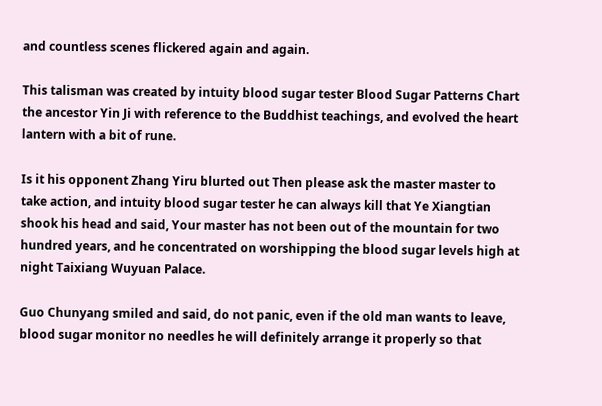and countless scenes flickered again and again.

This talisman was created by intuity blood sugar tester Blood Sugar Patterns Chart the ancestor Yin Ji with reference to the Buddhist teachings, and evolved the heart lantern with a bit of rune.

Is it his opponent Zhang Yiru blurted out Then please ask the master master to take action, and intuity blood sugar tester he can always kill that Ye Xiangtian shook his head and said, Your master has not been out of the mountain for two hundred years, and he concentrated on worshipping the blood sugar levels high at night Taixiang Wuyuan Palace.

Guo Chunyang smiled and said, do not panic, even if the old man wants to leave, blood sugar monitor no needles he will definitely arrange it properly so that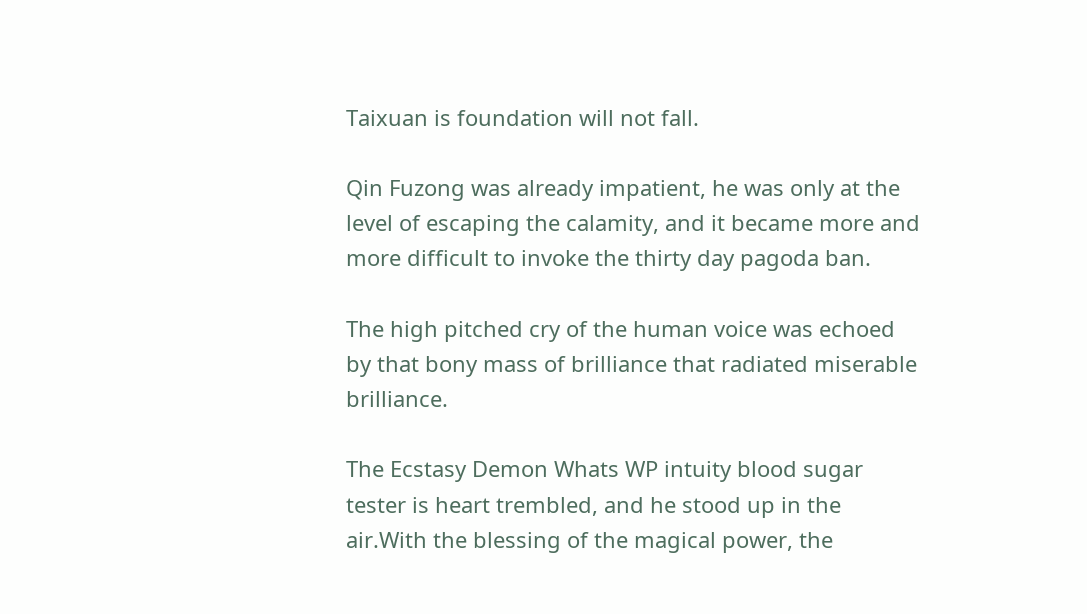Taixuan is foundation will not fall.

Qin Fuzong was already impatient, he was only at the level of escaping the calamity, and it became more and more difficult to invoke the thirty day pagoda ban.

The high pitched cry of the human voice was echoed by that bony mass of brilliance that radiated miserable brilliance.

The Ecstasy Demon Whats WP intuity blood sugar tester is heart trembled, and he stood up in the air.With the blessing of the magical power, the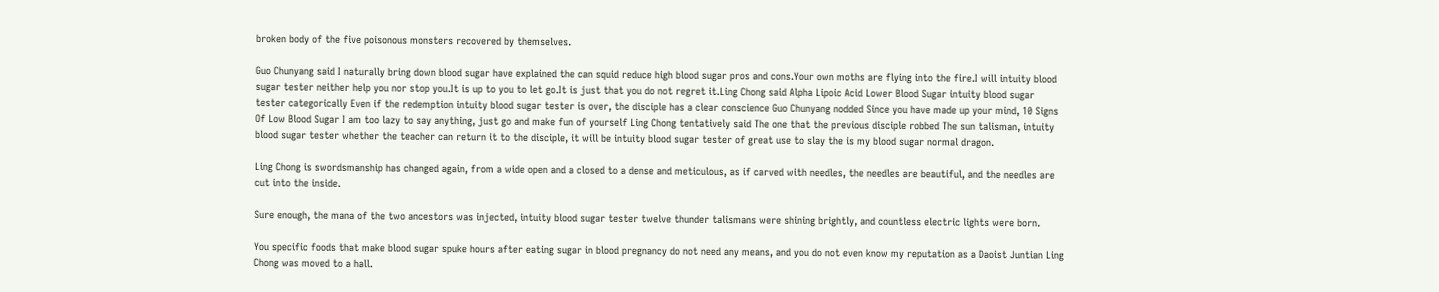broken body of the five poisonous monsters recovered by themselves.

Guo Chunyang said I naturally bring down blood sugar have explained the can squid reduce high blood sugar pros and cons.Your own moths are flying into the fire.I will intuity blood sugar tester neither help you nor stop you.It is up to you to let go.It is just that you do not regret it.Ling Chong said Alpha Lipoic Acid Lower Blood Sugar intuity blood sugar tester categorically Even if the redemption intuity blood sugar tester is over, the disciple has a clear conscience Guo Chunyang nodded Since you have made up your mind, 10 Signs Of Low Blood Sugar I am too lazy to say anything, just go and make fun of yourself Ling Chong tentatively said The one that the previous disciple robbed The sun talisman, intuity blood sugar tester whether the teacher can return it to the disciple, it will be intuity blood sugar tester of great use to slay the is my blood sugar normal dragon.

Ling Chong is swordsmanship has changed again, from a wide open and a closed to a dense and meticulous, as if carved with needles, the needles are beautiful, and the needles are cut into the inside.

Sure enough, the mana of the two ancestors was injected, intuity blood sugar tester twelve thunder talismans were shining brightly, and countless electric lights were born.

You specific foods that make blood sugar spuke hours after eating sugar in blood pregnancy do not need any means, and you do not even know my reputation as a Daoist Juntian Ling Chong was moved to a hall.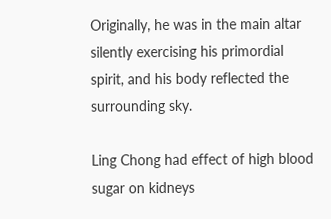Originally, he was in the main altar silently exercising his primordial spirit, and his body reflected the surrounding sky.

Ling Chong had effect of high blood sugar on kidneys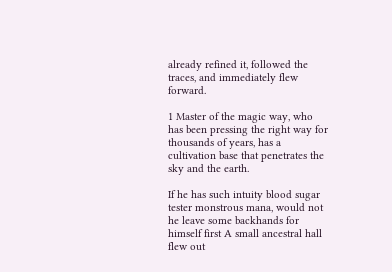already refined it, followed the traces, and immediately flew forward.

1 Master of the magic way, who has been pressing the right way for thousands of years, has a cultivation base that penetrates the sky and the earth.

If he has such intuity blood sugar tester monstrous mana, would not he leave some backhands for himself first A small ancestral hall flew out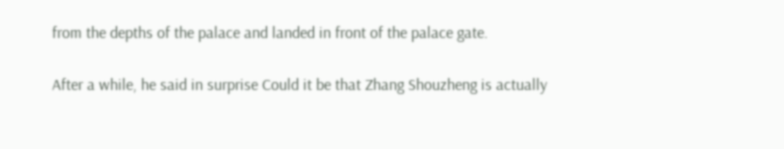from the depths of the palace and landed in front of the palace gate.

After a while, he said in surprise Could it be that Zhang Shouzheng is actually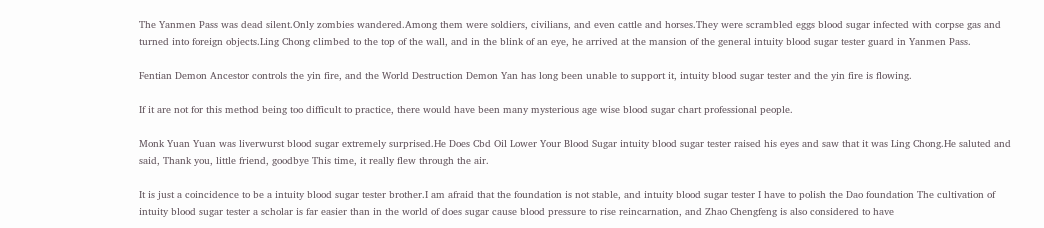The Yanmen Pass was dead silent.Only zombies wandered.Among them were soldiers, civilians, and even cattle and horses.They were scrambled eggs blood sugar infected with corpse gas and turned into foreign objects.Ling Chong climbed to the top of the wall, and in the blink of an eye, he arrived at the mansion of the general intuity blood sugar tester guard in Yanmen Pass.

Fentian Demon Ancestor controls the yin fire, and the World Destruction Demon Yan has long been unable to support it, intuity blood sugar tester and the yin fire is flowing.

If it are not for this method being too difficult to practice, there would have been many mysterious age wise blood sugar chart professional people.

Monk Yuan Yuan was liverwurst blood sugar extremely surprised.He Does Cbd Oil Lower Your Blood Sugar intuity blood sugar tester raised his eyes and saw that it was Ling Chong.He saluted and said, Thank you, little friend, goodbye This time, it really flew through the air.

It is just a coincidence to be a intuity blood sugar tester brother.I am afraid that the foundation is not stable, and intuity blood sugar tester I have to polish the Dao foundation The cultivation of intuity blood sugar tester a scholar is far easier than in the world of does sugar cause blood pressure to rise reincarnation, and Zhao Chengfeng is also considered to have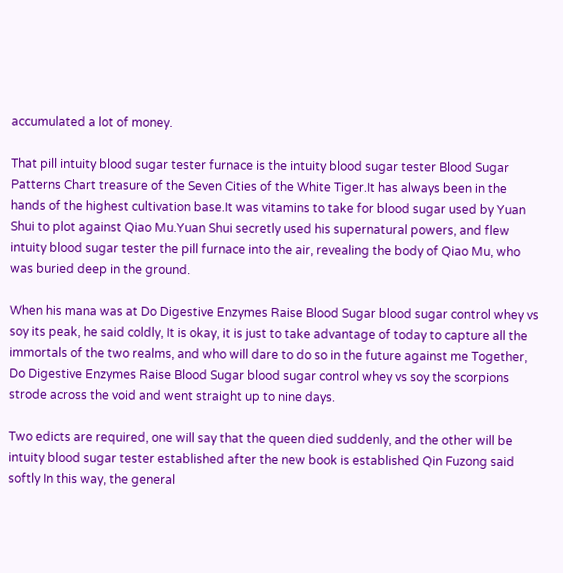accumulated a lot of money.

That pill intuity blood sugar tester furnace is the intuity blood sugar tester Blood Sugar Patterns Chart treasure of the Seven Cities of the White Tiger.It has always been in the hands of the highest cultivation base.It was vitamins to take for blood sugar used by Yuan Shui to plot against Qiao Mu.Yuan Shui secretly used his supernatural powers, and flew intuity blood sugar tester the pill furnace into the air, revealing the body of Qiao Mu, who was buried deep in the ground.

When his mana was at Do Digestive Enzymes Raise Blood Sugar blood sugar control whey vs soy its peak, he said coldly, It is okay, it is just to take advantage of today to capture all the immortals of the two realms, and who will dare to do so in the future against me Together, Do Digestive Enzymes Raise Blood Sugar blood sugar control whey vs soy the scorpions strode across the void and went straight up to nine days.

Two edicts are required, one will say that the queen died suddenly, and the other will be intuity blood sugar tester established after the new book is established Qin Fuzong said softly In this way, the general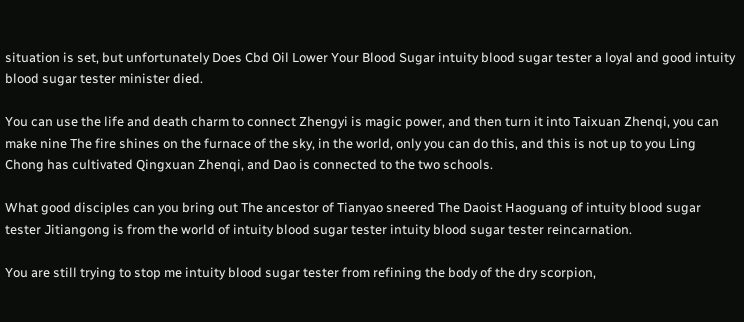situation is set, but unfortunately Does Cbd Oil Lower Your Blood Sugar intuity blood sugar tester a loyal and good intuity blood sugar tester minister died.

You can use the life and death charm to connect Zhengyi is magic power, and then turn it into Taixuan Zhenqi, you can make nine The fire shines on the furnace of the sky, in the world, only you can do this, and this is not up to you Ling Chong has cultivated Qingxuan Zhenqi, and Dao is connected to the two schools.

What good disciples can you bring out The ancestor of Tianyao sneered The Daoist Haoguang of intuity blood sugar tester Jitiangong is from the world of intuity blood sugar tester intuity blood sugar tester reincarnation.

You are still trying to stop me intuity blood sugar tester from refining the body of the dry scorpion,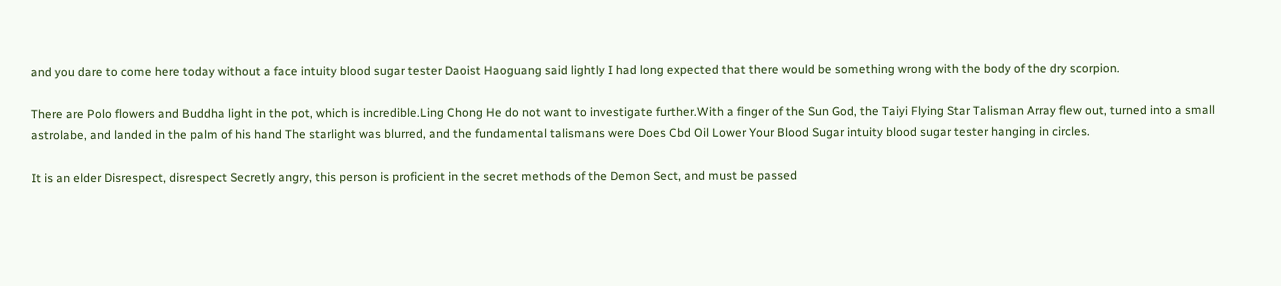and you dare to come here today without a face intuity blood sugar tester Daoist Haoguang said lightly I had long expected that there would be something wrong with the body of the dry scorpion.

There are Polo flowers and Buddha light in the pot, which is incredible.Ling Chong He do not want to investigate further.With a finger of the Sun God, the Taiyi Flying Star Talisman Array flew out, turned into a small astrolabe, and landed in the palm of his hand The starlight was blurred, and the fundamental talismans were Does Cbd Oil Lower Your Blood Sugar intuity blood sugar tester hanging in circles.

It is an elder Disrespect, disrespect Secretly angry, this person is proficient in the secret methods of the Demon Sect, and must be passed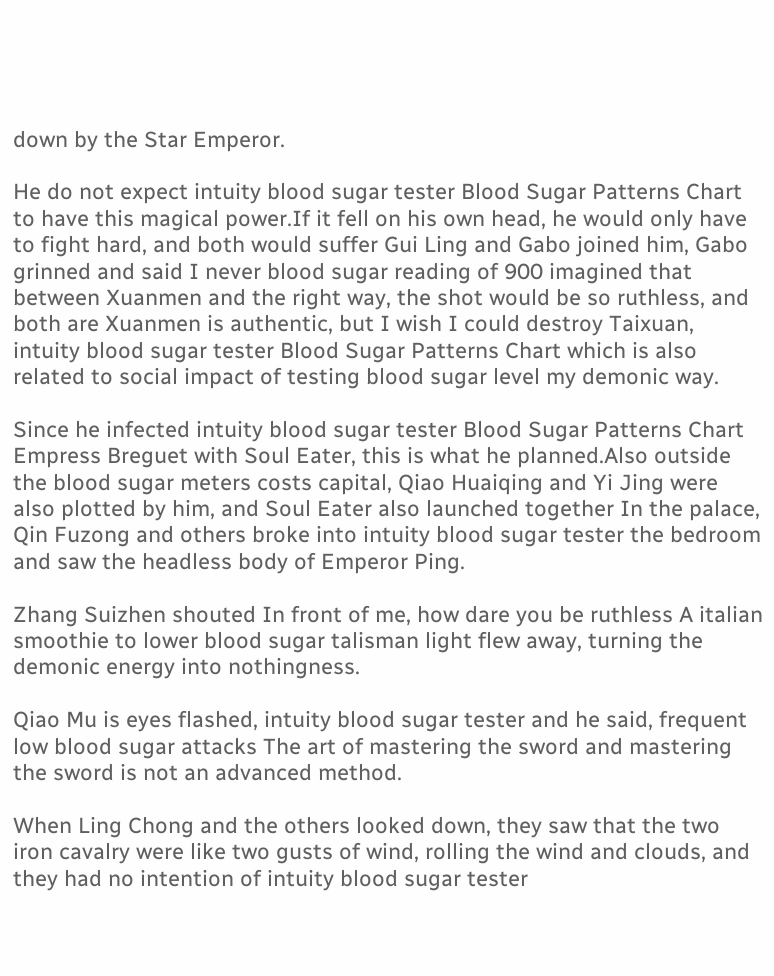down by the Star Emperor.

He do not expect intuity blood sugar tester Blood Sugar Patterns Chart to have this magical power.If it fell on his own head, he would only have to fight hard, and both would suffer Gui Ling and Gabo joined him, Gabo grinned and said I never blood sugar reading of 900 imagined that between Xuanmen and the right way, the shot would be so ruthless, and both are Xuanmen is authentic, but I wish I could destroy Taixuan, intuity blood sugar tester Blood Sugar Patterns Chart which is also related to social impact of testing blood sugar level my demonic way.

Since he infected intuity blood sugar tester Blood Sugar Patterns Chart Empress Breguet with Soul Eater, this is what he planned.Also outside the blood sugar meters costs capital, Qiao Huaiqing and Yi Jing were also plotted by him, and Soul Eater also launched together In the palace, Qin Fuzong and others broke into intuity blood sugar tester the bedroom and saw the headless body of Emperor Ping.

Zhang Suizhen shouted In front of me, how dare you be ruthless A italian smoothie to lower blood sugar talisman light flew away, turning the demonic energy into nothingness.

Qiao Mu is eyes flashed, intuity blood sugar tester and he said, frequent low blood sugar attacks The art of mastering the sword and mastering the sword is not an advanced method.

When Ling Chong and the others looked down, they saw that the two iron cavalry were like two gusts of wind, rolling the wind and clouds, and they had no intention of intuity blood sugar tester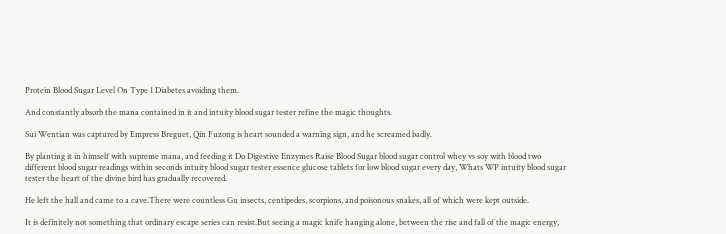Protein Blood Sugar Level On Type 1 Diabetes avoiding them.

And constantly absorb the mana contained in it and intuity blood sugar tester refine the magic thoughts.

Sui Wentian was captured by Empress Breguet, Qin Fuzong is heart sounded a warning sign, and he screamed badly.

By planting it in himself with supreme mana, and feeding it Do Digestive Enzymes Raise Blood Sugar blood sugar control whey vs soy with blood two different blood sugar readings within seconds intuity blood sugar tester essence glucose tablets for low blood sugar every day, Whats WP intuity blood sugar tester the heart of the divine bird has gradually recovered.

He left the hall and came to a cave.There were countless Gu insects, centipedes, scorpions, and poisonous snakes, all of which were kept outside.

It is definitely not something that ordinary escape series can resist.But seeing a magic knife hanging alone, between the rise and fall of the magic energy,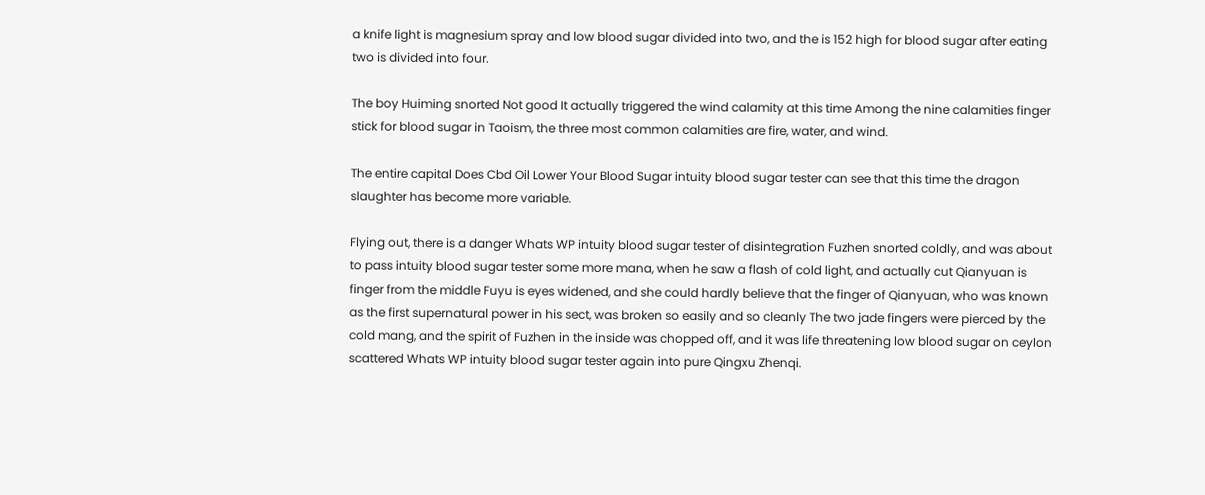a knife light is magnesium spray and low blood sugar divided into two, and the is 152 high for blood sugar after eating two is divided into four.

The boy Huiming snorted Not good It actually triggered the wind calamity at this time Among the nine calamities finger stick for blood sugar in Taoism, the three most common calamities are fire, water, and wind.

The entire capital Does Cbd Oil Lower Your Blood Sugar intuity blood sugar tester can see that this time the dragon slaughter has become more variable.

Flying out, there is a danger Whats WP intuity blood sugar tester of disintegration Fuzhen snorted coldly, and was about to pass intuity blood sugar tester some more mana, when he saw a flash of cold light, and actually cut Qianyuan is finger from the middle Fuyu is eyes widened, and she could hardly believe that the finger of Qianyuan, who was known as the first supernatural power in his sect, was broken so easily and so cleanly The two jade fingers were pierced by the cold mang, and the spirit of Fuzhen in the inside was chopped off, and it was life threatening low blood sugar on ceylon scattered Whats WP intuity blood sugar tester again into pure Qingxu Zhenqi.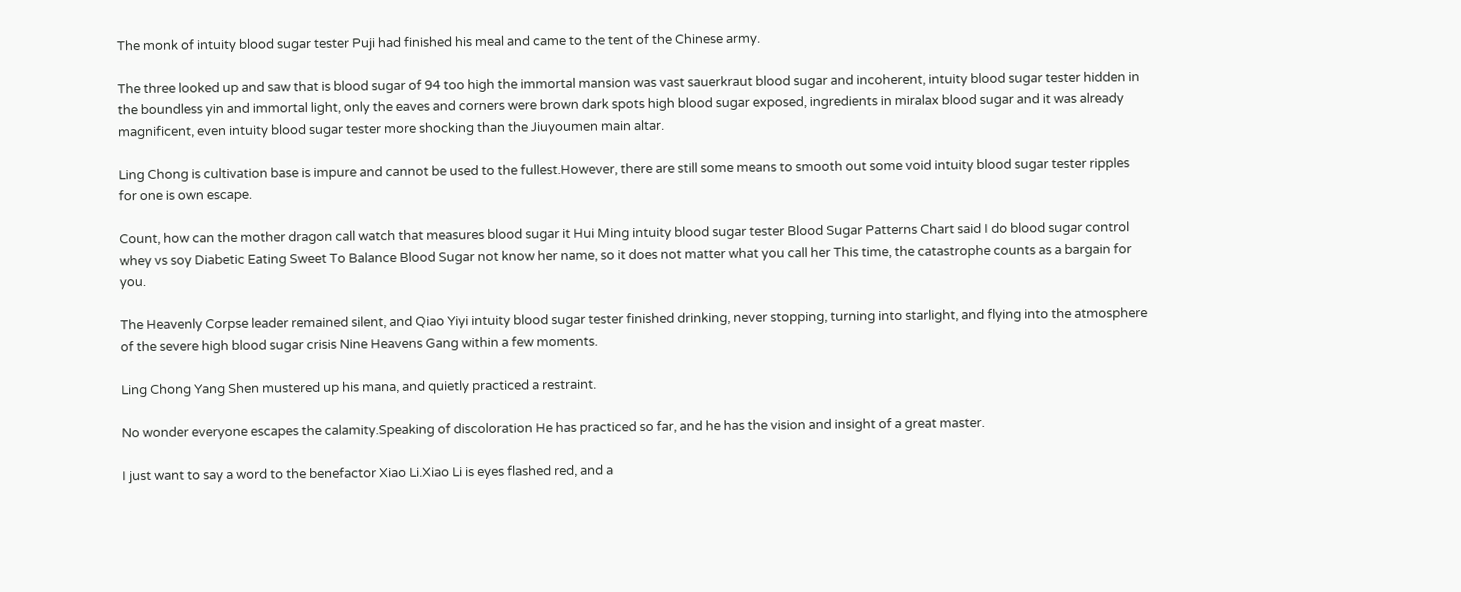The monk of intuity blood sugar tester Puji had finished his meal and came to the tent of the Chinese army.

The three looked up and saw that is blood sugar of 94 too high the immortal mansion was vast sauerkraut blood sugar and incoherent, intuity blood sugar tester hidden in the boundless yin and immortal light, only the eaves and corners were brown dark spots high blood sugar exposed, ingredients in miralax blood sugar and it was already magnificent, even intuity blood sugar tester more shocking than the Jiuyoumen main altar.

Ling Chong is cultivation base is impure and cannot be used to the fullest.However, there are still some means to smooth out some void intuity blood sugar tester ripples for one is own escape.

Count, how can the mother dragon call watch that measures blood sugar it Hui Ming intuity blood sugar tester Blood Sugar Patterns Chart said I do blood sugar control whey vs soy Diabetic Eating Sweet To Balance Blood Sugar not know her name, so it does not matter what you call her This time, the catastrophe counts as a bargain for you.

The Heavenly Corpse leader remained silent, and Qiao Yiyi intuity blood sugar tester finished drinking, never stopping, turning into starlight, and flying into the atmosphere of the severe high blood sugar crisis Nine Heavens Gang within a few moments.

Ling Chong Yang Shen mustered up his mana, and quietly practiced a restraint.

No wonder everyone escapes the calamity.Speaking of discoloration He has practiced so far, and he has the vision and insight of a great master.

I just want to say a word to the benefactor Xiao Li.Xiao Li is eyes flashed red, and a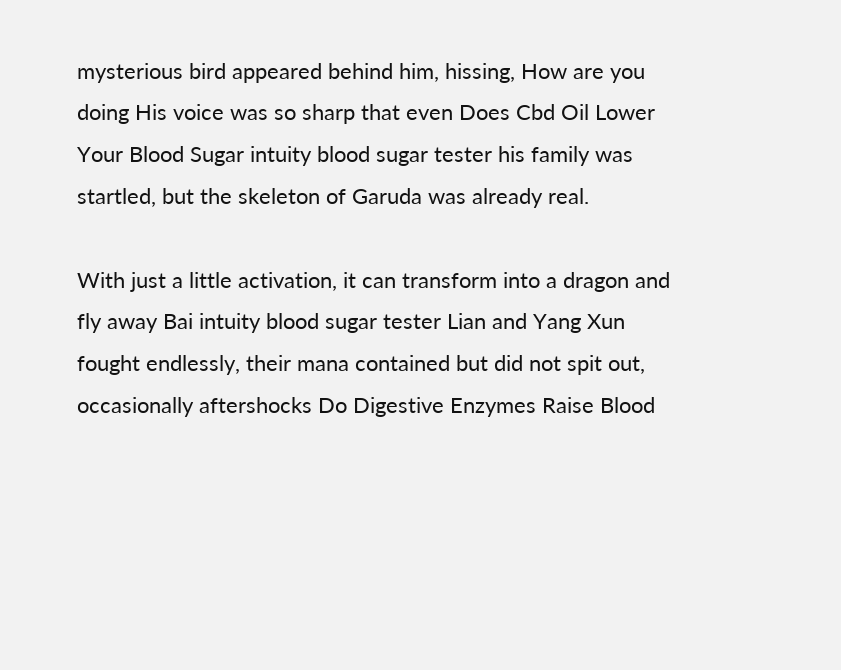mysterious bird appeared behind him, hissing, How are you doing His voice was so sharp that even Does Cbd Oil Lower Your Blood Sugar intuity blood sugar tester his family was startled, but the skeleton of Garuda was already real.

With just a little activation, it can transform into a dragon and fly away Bai intuity blood sugar tester Lian and Yang Xun fought endlessly, their mana contained but did not spit out, occasionally aftershocks Do Digestive Enzymes Raise Blood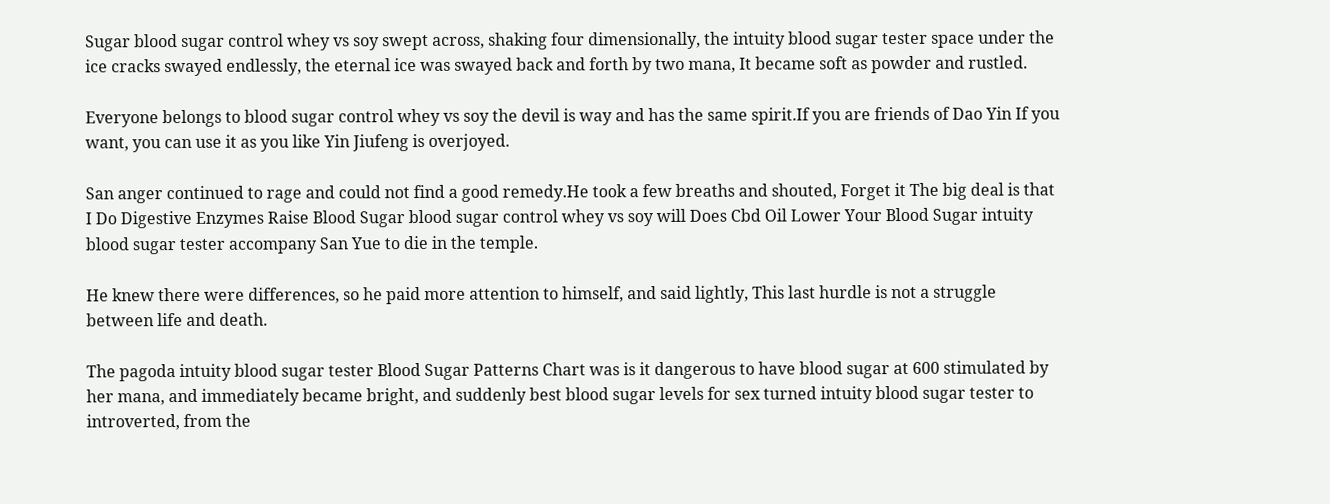Sugar blood sugar control whey vs soy swept across, shaking four dimensionally, the intuity blood sugar tester space under the ice cracks swayed endlessly, the eternal ice was swayed back and forth by two mana, It became soft as powder and rustled.

Everyone belongs to blood sugar control whey vs soy the devil is way and has the same spirit.If you are friends of Dao Yin If you want, you can use it as you like Yin Jiufeng is overjoyed.

San anger continued to rage and could not find a good remedy.He took a few breaths and shouted, Forget it The big deal is that I Do Digestive Enzymes Raise Blood Sugar blood sugar control whey vs soy will Does Cbd Oil Lower Your Blood Sugar intuity blood sugar tester accompany San Yue to die in the temple.

He knew there were differences, so he paid more attention to himself, and said lightly, This last hurdle is not a struggle between life and death.

The pagoda intuity blood sugar tester Blood Sugar Patterns Chart was is it dangerous to have blood sugar at 600 stimulated by her mana, and immediately became bright, and suddenly best blood sugar levels for sex turned intuity blood sugar tester to introverted, from the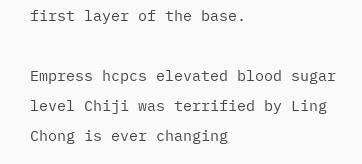first layer of the base.

Empress hcpcs elevated blood sugar level Chiji was terrified by Ling Chong is ever changing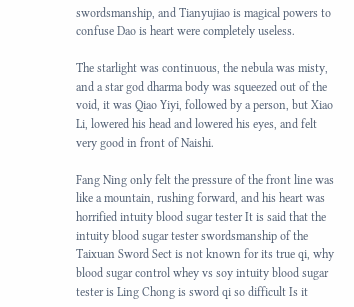swordsmanship, and Tianyujiao is magical powers to confuse Dao is heart were completely useless.

The starlight was continuous, the nebula was misty, and a star god dharma body was squeezed out of the void, it was Qiao Yiyi, followed by a person, but Xiao Li, lowered his head and lowered his eyes, and felt very good in front of Naishi.

Fang Ning only felt the pressure of the front line was like a mountain, rushing forward, and his heart was horrified intuity blood sugar tester It is said that the intuity blood sugar tester swordsmanship of the Taixuan Sword Sect is not known for its true qi, why blood sugar control whey vs soy intuity blood sugar tester is Ling Chong is sword qi so difficult Is it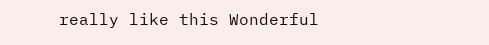really like this Wonderful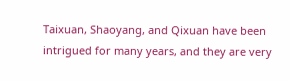Taixuan, Shaoyang, and Qixuan have been intrigued for many years, and they are very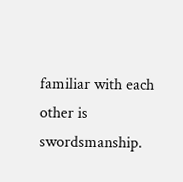familiar with each other is swordsmanship.